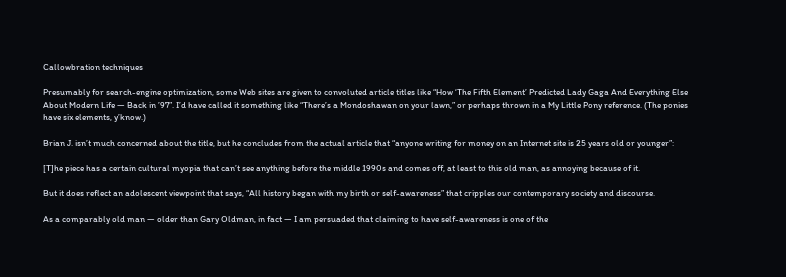Callowbration techniques

Presumably for search-engine optimization, some Web sites are given to convoluted article titles like “How ‘The Fifth Element’ Predicted Lady Gaga And Everything Else About Modern Life — Back in ’97”. I’d have called it something like “There’s a Mondoshawan on your lawn,” or perhaps thrown in a My Little Pony reference. (The ponies have six elements, y’know.)

Brian J. isn’t much concerned about the title, but he concludes from the actual article that “anyone writing for money on an Internet site is 25 years old or younger”:

[T]he piece has a certain cultural myopia that can’t see anything before the middle 1990s and comes off, at least to this old man, as annoying because of it.

But it does reflect an adolescent viewpoint that says, “All history began with my birth or self-awareness” that cripples our contemporary society and discourse.

As a comparably old man — older than Gary Oldman, in fact — I am persuaded that claiming to have self-awareness is one of the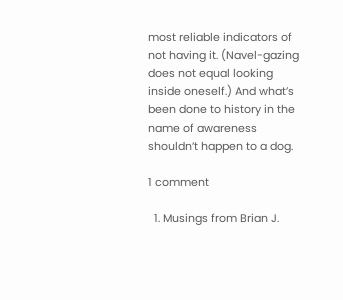most reliable indicators of not having it. (Navel-gazing does not equal looking inside oneself.) And what’s been done to history in the name of awareness shouldn’t happen to a dog.

1 comment

  1. Musings from Brian J.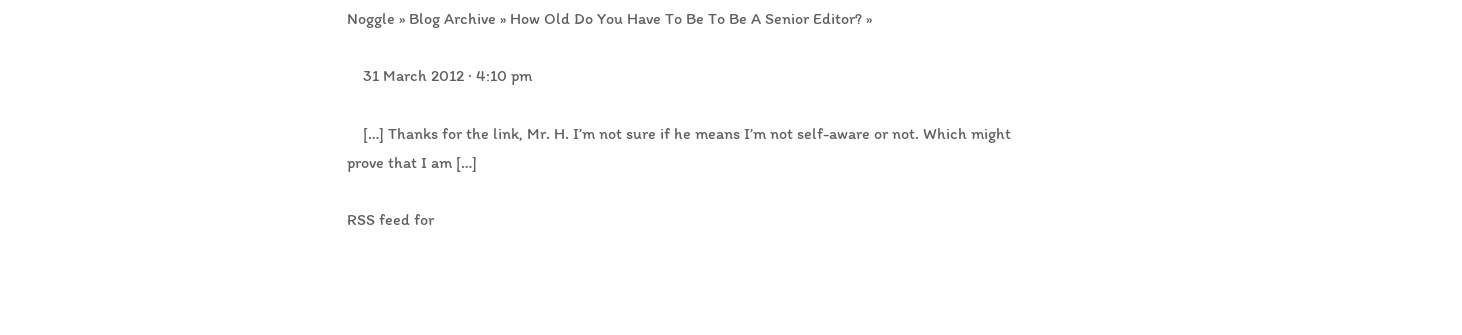Noggle » Blog Archive » How Old Do You Have To Be To Be A Senior Editor? »

    31 March 2012 · 4:10 pm

    […] Thanks for the link, Mr. H. I’m not sure if he means I’m not self-aware or not. Which might prove that I am […]

RSS feed for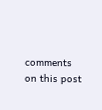comments on this post